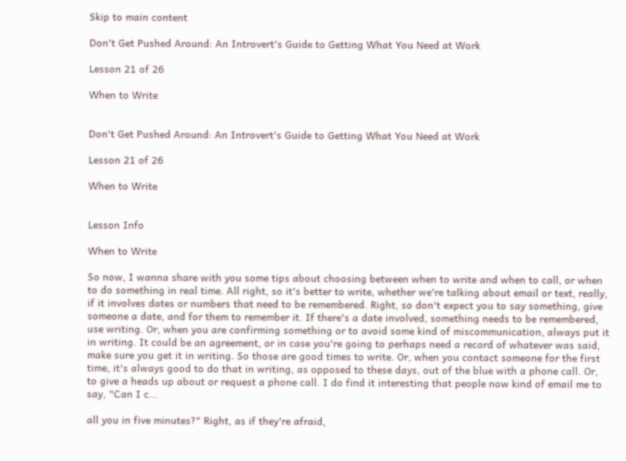Skip to main content

Don't Get Pushed Around: An Introvert's Guide to Getting What You Need at Work

Lesson 21 of 26

When to Write


Don't Get Pushed Around: An Introvert's Guide to Getting What You Need at Work

Lesson 21 of 26

When to Write


Lesson Info

When to Write

So now, I wanna share with you some tips about choosing between when to write and when to call, or when to do something in real time. All right, so it's better to write, whether we're talking about email or text, really, if it involves dates or numbers that need to be remembered. Right, so don't expect you to say something, give someone a date, and for them to remember it. If there's a date involved, something needs to be remembered, use writing. Or, when you are confirming something or to avoid some kind of miscommunication, always put it in writing. It could be an agreement, or in case you're going to perhaps need a record of whatever was said, make sure you get it in writing. So those are good times to write. Or, when you contact someone for the first time, it's always good to do that in writing, as opposed to these days, out of the blue with a phone call. Or, to give a heads up about or request a phone call. I do find it interesting that people now kind of email me to say, "Can I c...

all you in five minutes?" Right, as if they're afraid,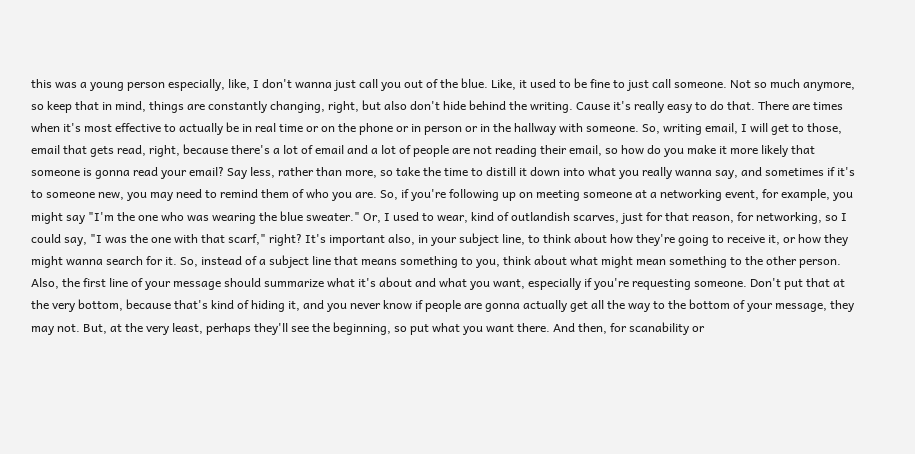this was a young person especially, like, I don't wanna just call you out of the blue. Like, it used to be fine to just call someone. Not so much anymore, so keep that in mind, things are constantly changing, right, but also don't hide behind the writing. Cause it's really easy to do that. There are times when it's most effective to actually be in real time or on the phone or in person or in the hallway with someone. So, writing email, I will get to those, email that gets read, right, because there's a lot of email and a lot of people are not reading their email, so how do you make it more likely that someone is gonna read your email? Say less, rather than more, so take the time to distill it down into what you really wanna say, and sometimes if it's to someone new, you may need to remind them of who you are. So, if you're following up on meeting someone at a networking event, for example, you might say "I'm the one who was wearing the blue sweater." Or, I used to wear, kind of outlandish scarves, just for that reason, for networking, so I could say, "I was the one with that scarf," right? It's important also, in your subject line, to think about how they're going to receive it, or how they might wanna search for it. So, instead of a subject line that means something to you, think about what might mean something to the other person. Also, the first line of your message should summarize what it's about and what you want, especially if you're requesting someone. Don't put that at the very bottom, because that's kind of hiding it, and you never know if people are gonna actually get all the way to the bottom of your message, they may not. But, at the very least, perhaps they'll see the beginning, so put what you want there. And then, for scanability or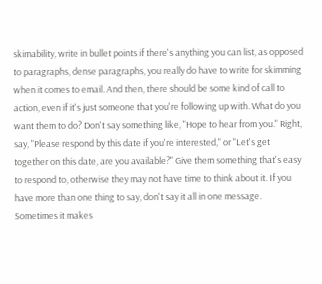skimability, write in bullet points if there's anything you can list, as opposed to paragraphs, dense paragraphs, you really do have to write for skimming when it comes to email. And then, there should be some kind of call to action, even if it's just someone that you're following up with. What do you want them to do? Don't say something like, "Hope to hear from you." Right, say, "Please respond by this date if you're interested," or "Let's get together on this date, are you available?" Give them something that's easy to respond to, otherwise they may not have time to think about it. If you have more than one thing to say, don't say it all in one message. Sometimes it makes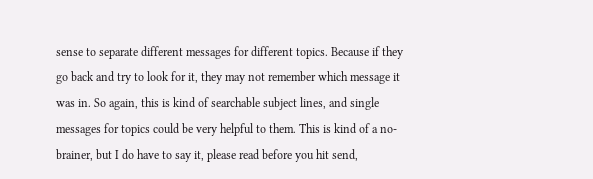sense to separate different messages for different topics. Because if they go back and try to look for it, they may not remember which message it was in. So again, this is kind of searchable subject lines, and single messages for topics could be very helpful to them. This is kind of a no-brainer, but I do have to say it, please read before you hit send,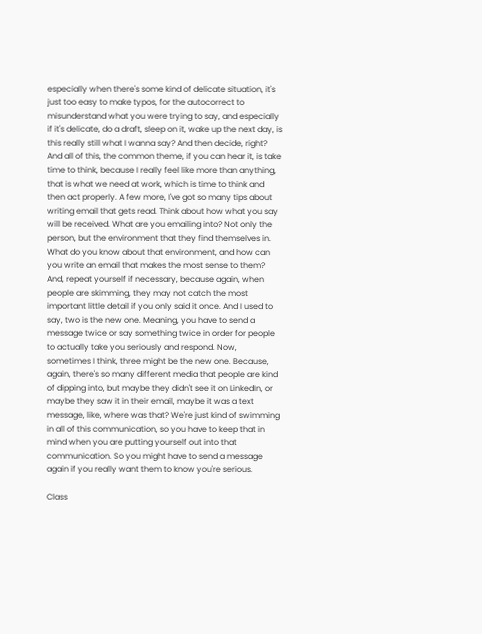especially when there's some kind of delicate situation, it's just too easy to make typos, for the autocorrect to misunderstand what you were trying to say, and especially if it's delicate, do a draft, sleep on it, wake up the next day, is this really still what I wanna say? And then decide, right? And all of this, the common theme, if you can hear it, is take time to think, because I really feel like more than anything, that is what we need at work, which is time to think and then act properly. A few more, I've got so many tips about writing email that gets read. Think about how what you say will be received. What are you emailing into? Not only the person, but the environment that they find themselves in. What do you know about that environment, and how can you write an email that makes the most sense to them? And, repeat yourself if necessary, because again, when people are skimming, they may not catch the most important little detail if you only said it once. And I used to say, two is the new one. Meaning, you have to send a message twice or say something twice in order for people to actually take you seriously and respond. Now, sometimes I think, three might be the new one. Because, again, there's so many different media that people are kind of dipping into, but maybe they didn't see it on LinkedIn, or maybe they saw it in their email, maybe it was a text message, like, where was that? We're just kind of swimming in all of this communication, so you have to keep that in mind when you are putting yourself out into that communication. So you might have to send a message again if you really want them to know you're serious.

Class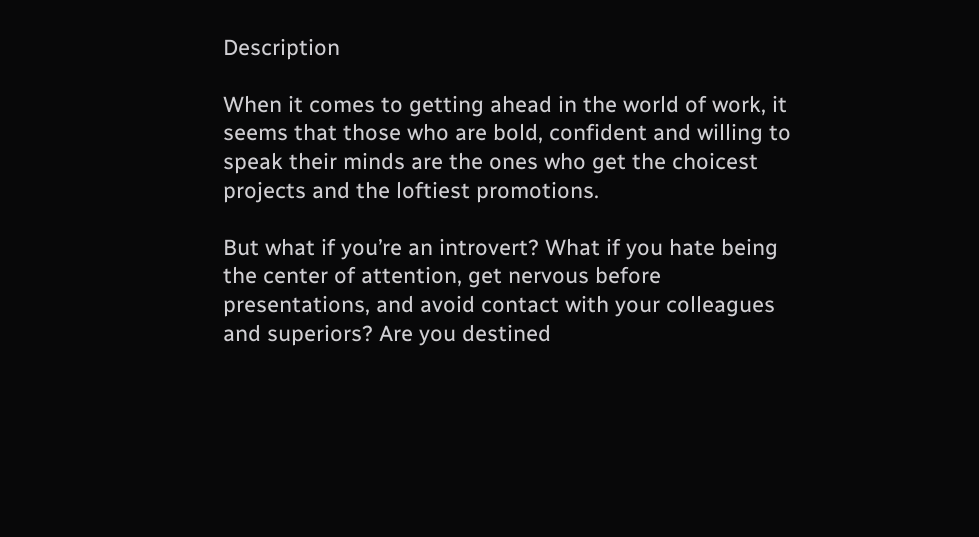Description

When it comes to getting ahead in the world of work, it seems that those who are bold, confident and willing to speak their minds are the ones who get the choicest projects and the loftiest promotions.

But what if you’re an introvert? What if you hate being the center of attention, get nervous before presentations, and avoid contact with your colleagues and superiors? Are you destined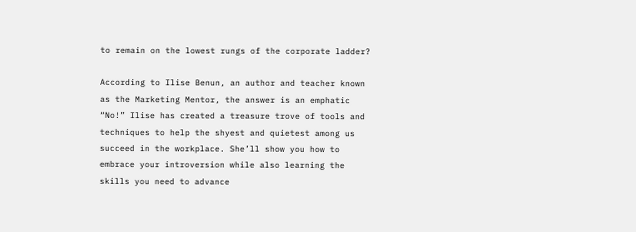to remain on the lowest rungs of the corporate ladder?

According to Ilise Benun, an author and teacher known as the Marketing Mentor, the answer is an emphatic “No!” Ilise has created a treasure trove of tools and techniques to help the shyest and quietest among us succeed in the workplace. She’ll show you how to embrace your introversion while also learning the skills you need to advance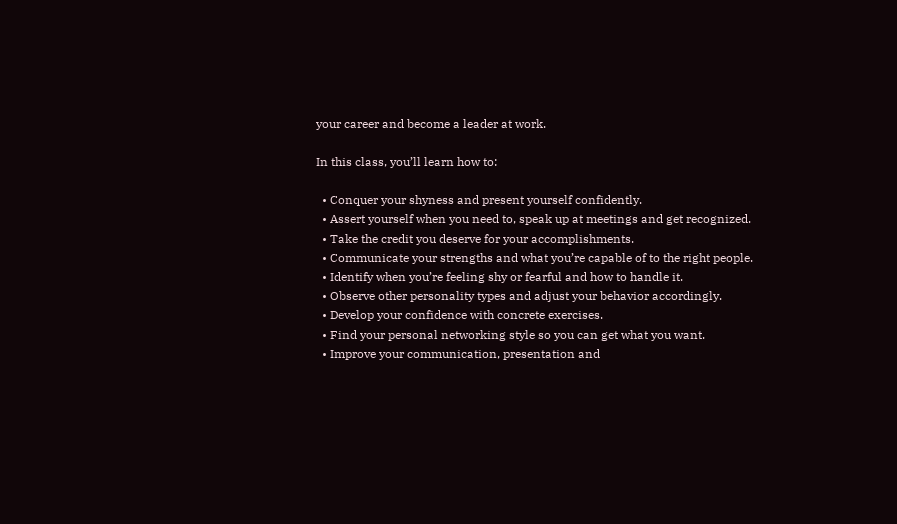your career and become a leader at work.

In this class, you’ll learn how to:

  • Conquer your shyness and present yourself confidently.
  • Assert yourself when you need to, speak up at meetings and get recognized.
  • Take the credit you deserve for your accomplishments.
  • Communicate your strengths and what you’re capable of to the right people.
  • Identify when you’re feeling shy or fearful and how to handle it.
  • Observe other personality types and adjust your behavior accordingly.
  • Develop your confidence with concrete exercises.
  • Find your personal networking style so you can get what you want.
  • Improve your communication, presentation and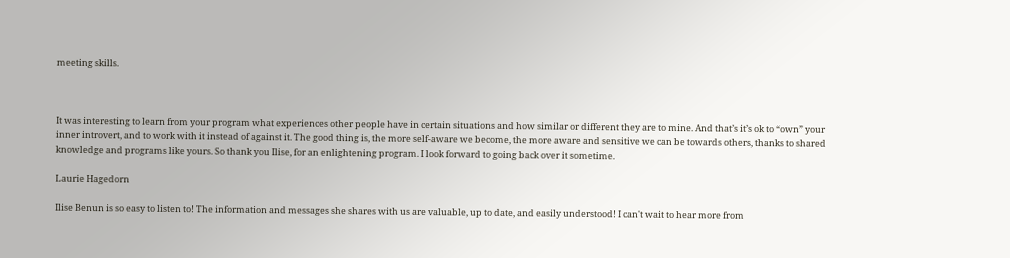meeting skills.



It was interesting to learn from your program what experiences other people have in certain situations and how similar or different they are to mine. And that’s it’s ok to “own” your inner introvert, and to work with it instead of against it. The good thing is, the more self-aware we become, the more aware and sensitive we can be towards others, thanks to shared knowledge and programs like yours. So thank you Ilise, for an enlightening program. I look forward to going back over it sometime.

Laurie Hagedorn

Ilise Benun is so easy to listen to! The information and messages she shares with us are valuable, up to date, and easily understood! I can't wait to hear more from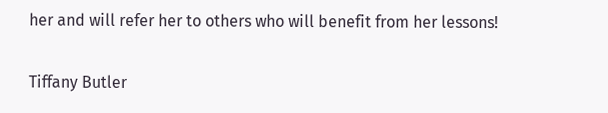her and will refer her to others who will benefit from her lessons!

Tiffany Butler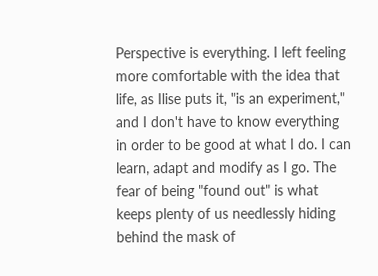Perspective is everything. I left feeling more comfortable with the idea that life, as Ilise puts it, "is an experiment," and I don't have to know everything in order to be good at what I do. I can learn, adapt and modify as I go. The fear of being "found out" is what keeps plenty of us needlessly hiding behind the mask of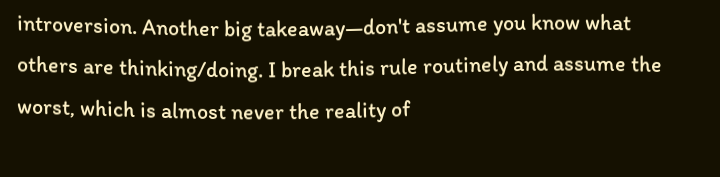introversion. Another big takeaway—don't assume you know what others are thinking/doing. I break this rule routinely and assume the worst, which is almost never the reality of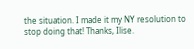the situation. I made it my NY resolution to stop doing that! Thanks, Ilise.